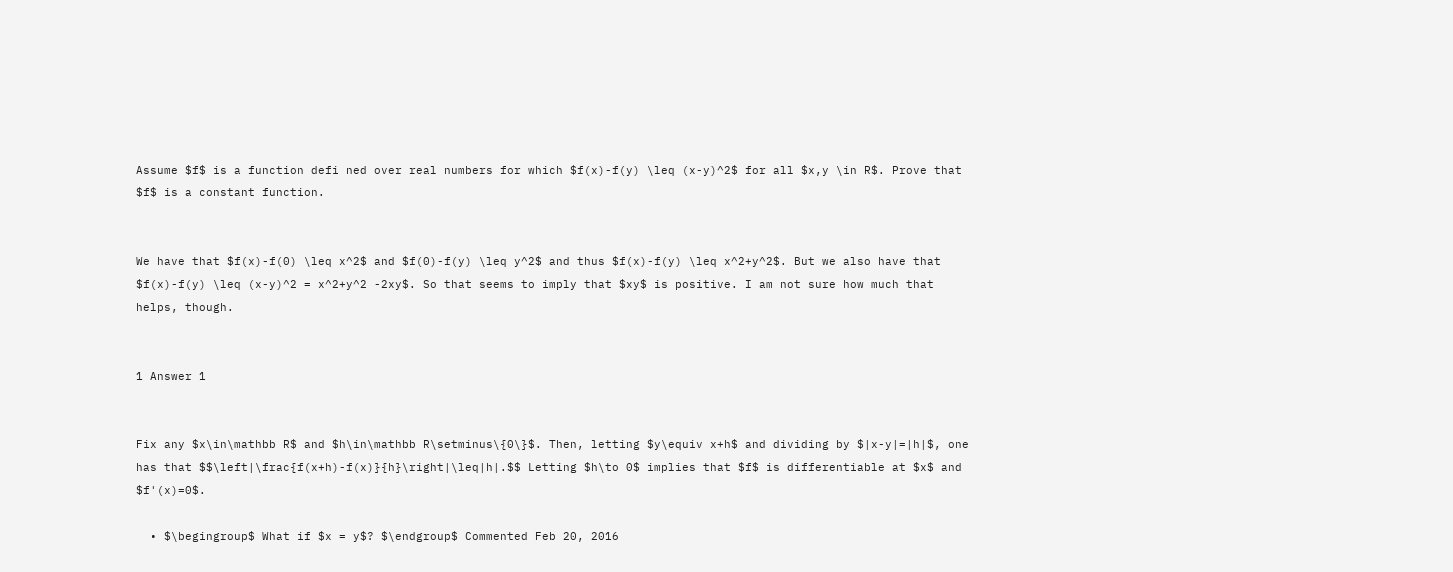Assume $f$ is a function defi ned over real numbers for which $f(x)-f(y) \leq (x-y)^2$ for all $x,y \in R$. Prove that $f$ is a constant function.


We have that $f(x)-f(0) \leq x^2$ and $f(0)-f(y) \leq y^2$ and thus $f(x)-f(y) \leq x^2+y^2$. But we also have that $f(x)-f(y) \leq (x-y)^2 = x^2+y^2 -2xy$. So that seems to imply that $xy$ is positive. I am not sure how much that helps, though.


1 Answer 1


Fix any $x\in\mathbb R$ and $h\in\mathbb R\setminus\{0\}$. Then, letting $y\equiv x+h$ and dividing by $|x-y|=|h|$, one has that $$\left|\frac{f(x+h)-f(x)}{h}\right|\leq|h|.$$ Letting $h\to 0$ implies that $f$ is differentiable at $x$ and $f'(x)=0$.

  • $\begingroup$ What if $x = y$? $\endgroup$ Commented Feb 20, 2016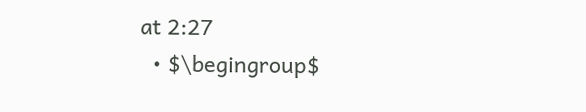at 2:27
  • $\begingroup$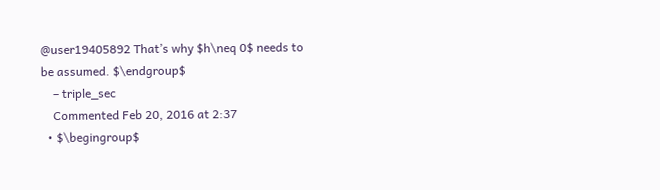@user19405892 That’s why $h\neq 0$ needs to be assumed. $\endgroup$
    – triple_sec
    Commented Feb 20, 2016 at 2:37
  • $\begingroup$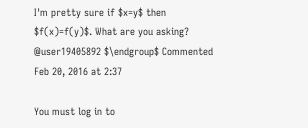I'm pretty sure if $x=y$ then $f(x)=f(y)$. What are you asking? @user19405892 $\endgroup$ Commented Feb 20, 2016 at 2:37

You must log in to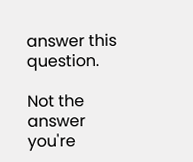answer this question.

Not the answer you're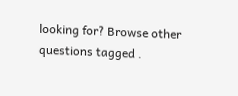looking for? Browse other questions tagged .